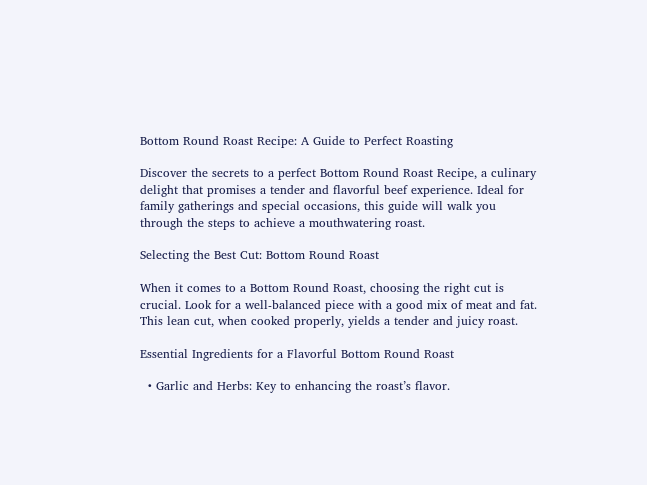Bottom Round Roast Recipe: A Guide to Perfect Roasting

Discover the secrets to a perfect Bottom Round Roast Recipe, a culinary delight that promises a tender and flavorful beef experience. Ideal for family gatherings and special occasions, this guide will walk you through the steps to achieve a mouthwatering roast.

Selecting the Best Cut: Bottom Round Roast

When it comes to a Bottom Round Roast, choosing the right cut is crucial. Look for a well-balanced piece with a good mix of meat and fat. This lean cut, when cooked properly, yields a tender and juicy roast.

Essential Ingredients for a Flavorful Bottom Round Roast

  • Garlic and Herbs: Key to enhancing the roast’s flavor.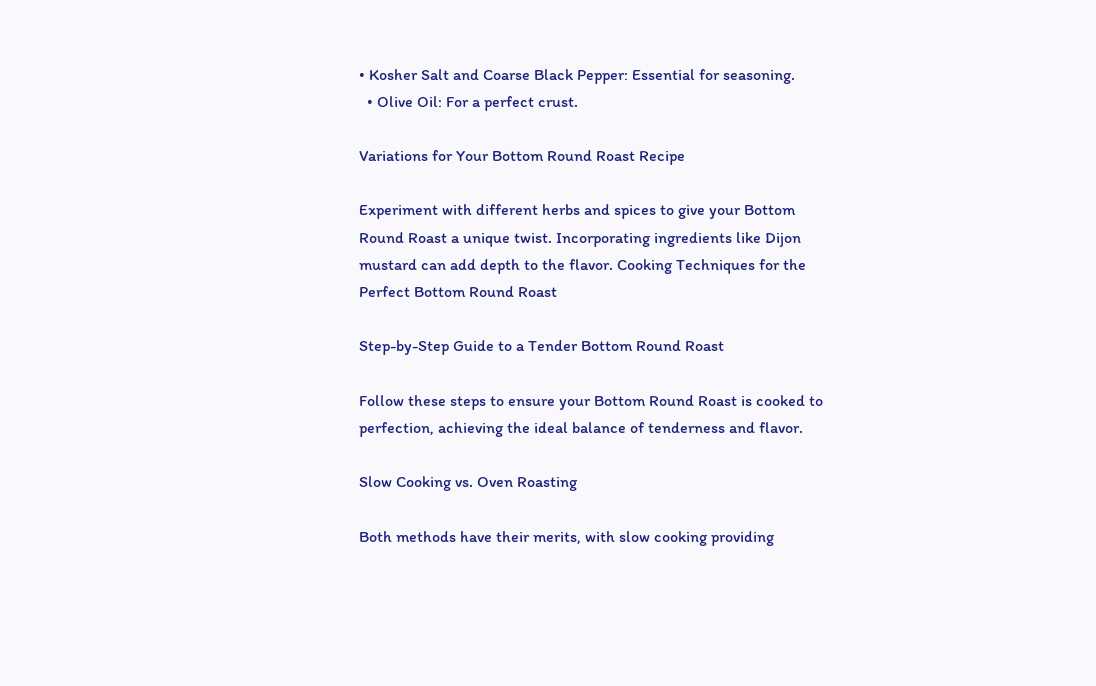• Kosher Salt and Coarse Black Pepper: Essential for seasoning.
  • Olive Oil: For a perfect crust.

Variations for Your Bottom Round Roast Recipe

Experiment with different herbs and spices to give your Bottom Round Roast a unique twist. Incorporating ingredients like Dijon mustard can add depth to the flavor. Cooking Techniques for the Perfect Bottom Round Roast

Step-by-Step Guide to a Tender Bottom Round Roast

Follow these steps to ensure your Bottom Round Roast is cooked to perfection, achieving the ideal balance of tenderness and flavor.

Slow Cooking vs. Oven Roasting

Both methods have their merits, with slow cooking providing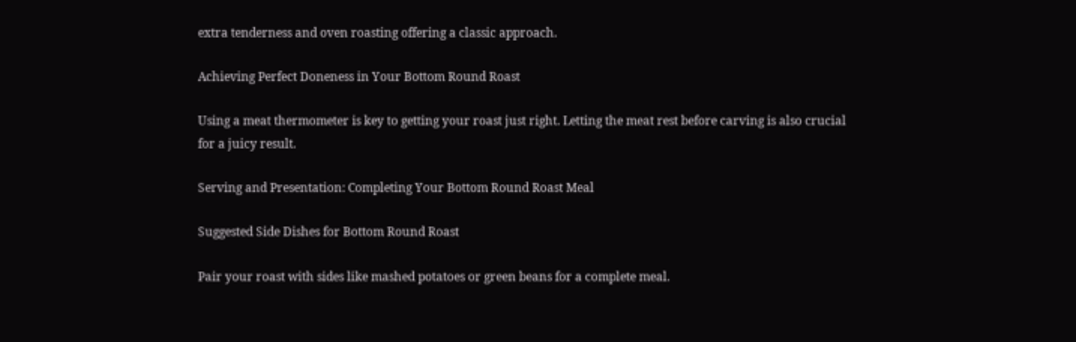extra tenderness and oven roasting offering a classic approach.

Achieving Perfect Doneness in Your Bottom Round Roast

Using a meat thermometer is key to getting your roast just right. Letting the meat rest before carving is also crucial for a juicy result.

Serving and Presentation: Completing Your Bottom Round Roast Meal

Suggested Side Dishes for Bottom Round Roast

Pair your roast with sides like mashed potatoes or green beans for a complete meal.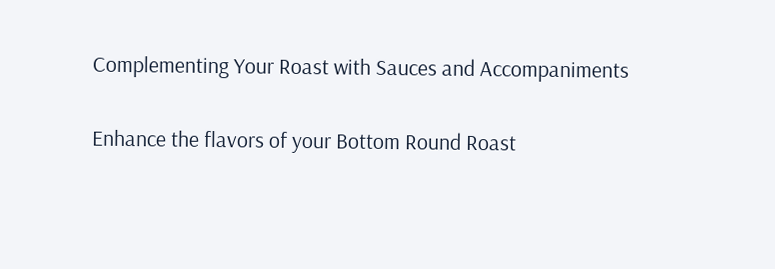Complementing Your Roast with Sauces and Accompaniments

Enhance the flavors of your Bottom Round Roast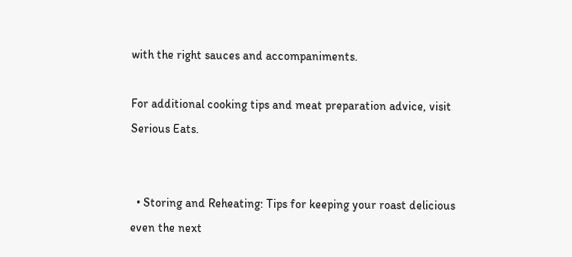with the right sauces and accompaniments.

For additional cooking tips and meat preparation advice, visit Serious Eats.


  • Storing and Reheating: Tips for keeping your roast delicious even the next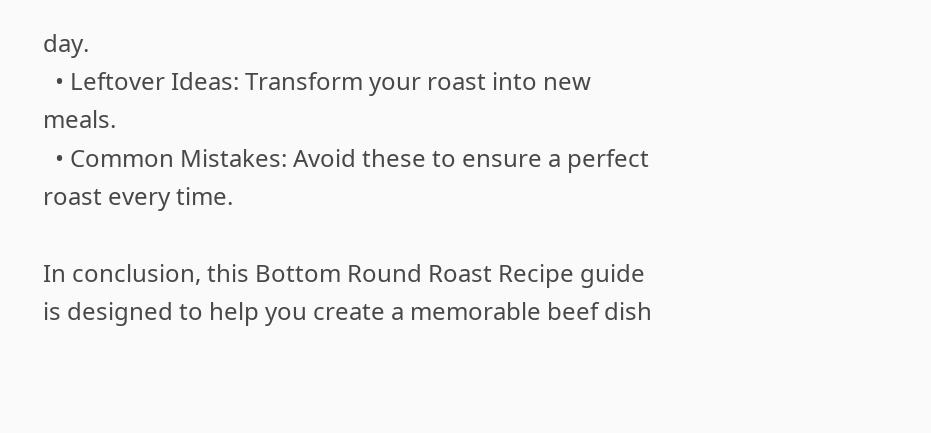day.
  • Leftover Ideas: Transform your roast into new meals.
  • Common Mistakes: Avoid these to ensure a perfect roast every time.

In conclusion, this Bottom Round Roast Recipe guide is designed to help you create a memorable beef dish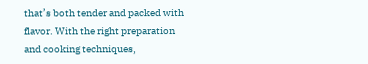that’s both tender and packed with flavor. With the right preparation and cooking techniques,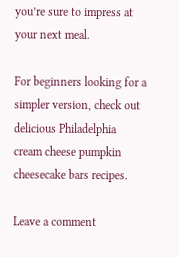you’re sure to impress at your next meal.

For beginners looking for a simpler version, check out delicious Philadelphia cream cheese pumpkin cheesecake bars recipes.

Leave a comment